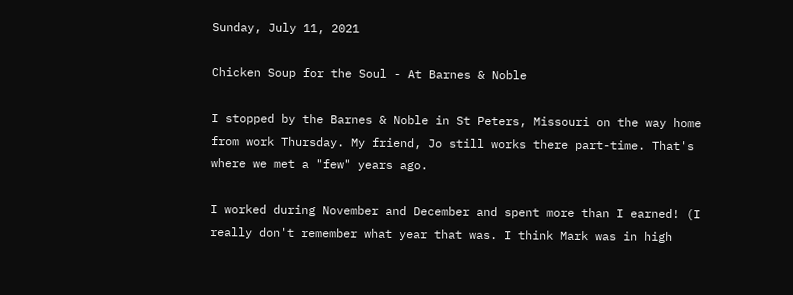Sunday, July 11, 2021

Chicken Soup for the Soul - At Barnes & Noble

I stopped by the Barnes & Noble in St Peters, Missouri on the way home from work Thursday. My friend, Jo still works there part-time. That's where we met a "few" years ago.

I worked during November and December and spent more than I earned! (I really don't remember what year that was. I think Mark was in high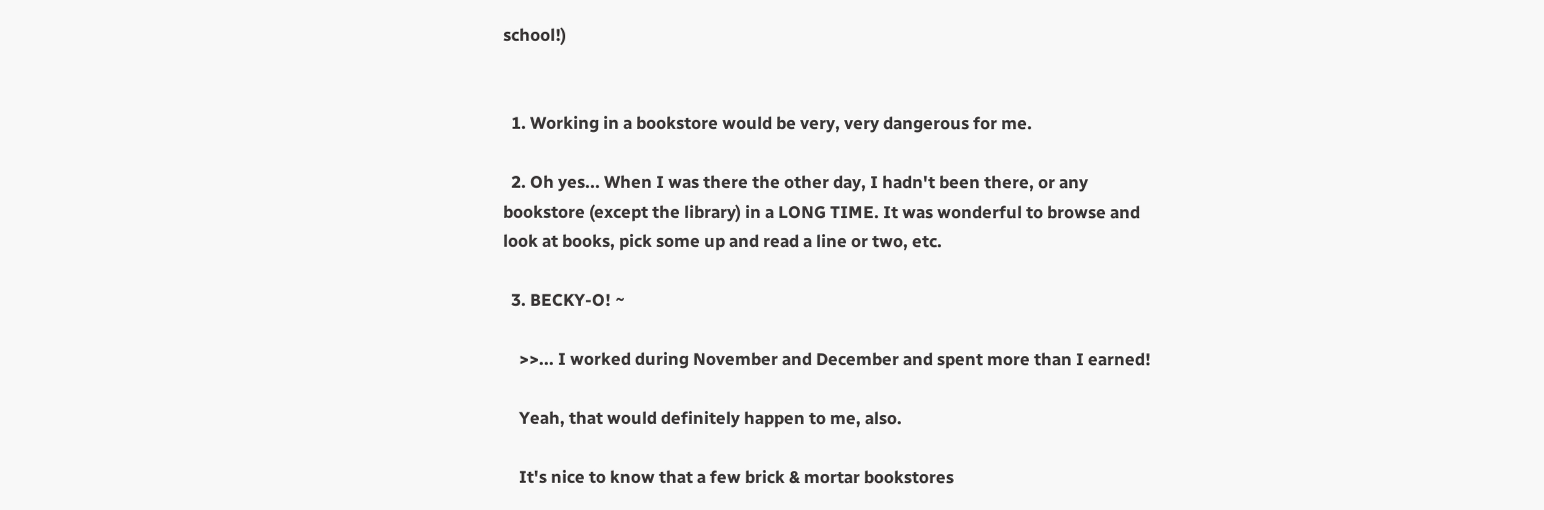school!)


  1. Working in a bookstore would be very, very dangerous for me.

  2. Oh yes... When I was there the other day, I hadn't been there, or any bookstore (except the library) in a LONG TIME. It was wonderful to browse and look at books, pick some up and read a line or two, etc.

  3. BECKY-O! ~

    >>... I worked during November and December and spent more than I earned!

    Yeah, that would definitely happen to me, also.

    It's nice to know that a few brick & mortar bookstores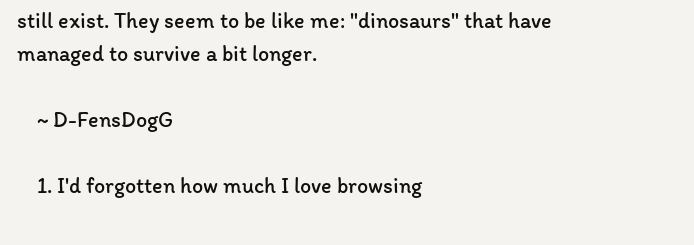still exist. They seem to be like me: "dinosaurs" that have managed to survive a bit longer.

    ~ D-FensDogG

    1. I'd forgotten how much I love browsing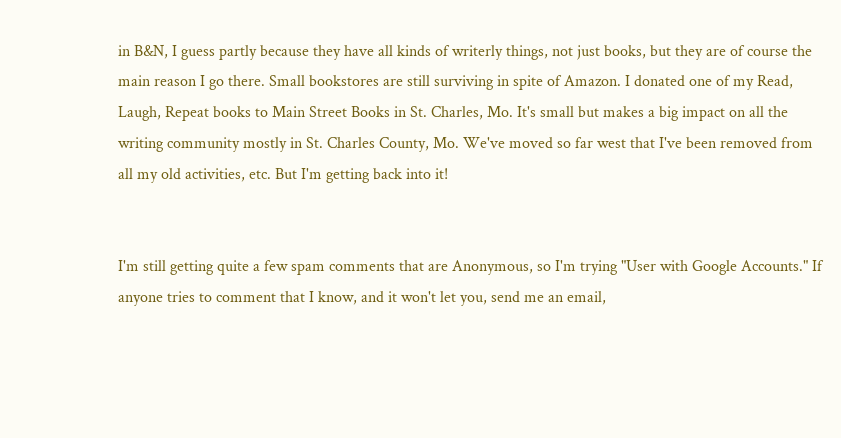in B&N, I guess partly because they have all kinds of writerly things, not just books, but they are of course the main reason I go there. Small bookstores are still surviving in spite of Amazon. I donated one of my Read, Laugh, Repeat books to Main Street Books in St. Charles, Mo. It's small but makes a big impact on all the writing community mostly in St. Charles County, Mo. We've moved so far west that I've been removed from all my old activities, etc. But I'm getting back into it!


I'm still getting quite a few spam comments that are Anonymous, so I'm trying "User with Google Accounts." If anyone tries to comment that I know, and it won't let you, send me an email,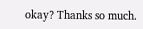okay? Thanks so much.